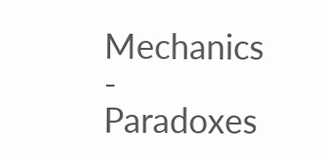Mechanics - Paradoxes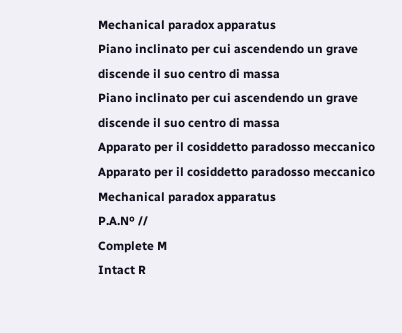Mechanical paradox apparatus
Piano inclinato per cui ascendendo un grave discende il suo centro di massa
Piano inclinato per cui ascendendo un grave discende il suo centro di massa
Apparato per il cosiddetto paradosso meccanico
Apparato per il cosiddetto paradosso meccanico
Mechanical paradox apparatus
P.A.Nº //
Complete M
Intact R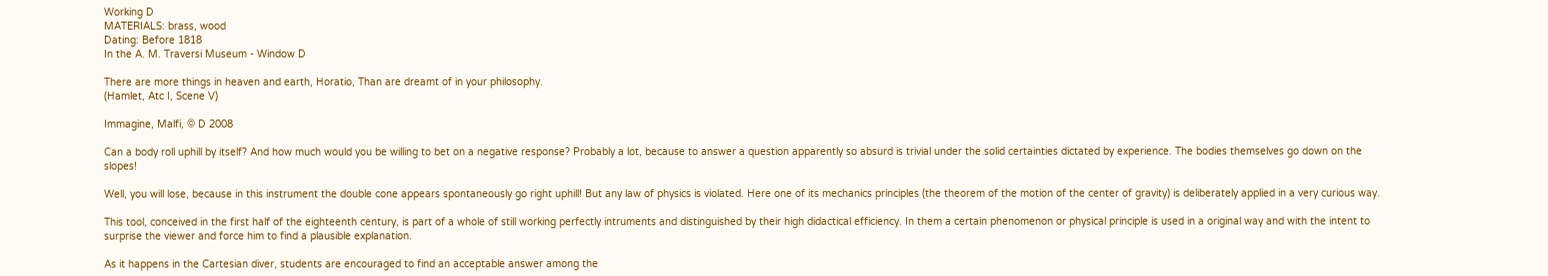Working D
MATERIALS: brass, wood
Dating: Before 1818
In the A. M. Traversi Museum - Window D

There are more things in heaven and earth, Horatio, Than are dreamt of in your philosophy.
(Hamlet, Atc I, Scene V)

Immagine, Malfi, © D 2008

Can a body roll uphill by itself? And how much would you be willing to bet on a negative response? Probably a lot, because to answer a question apparently so absurd is trivial under the solid certainties dictated by experience. The bodies themselves go down on the slopes!

Well, you will lose, because in this instrument the double cone appears spontaneously go right uphill! But any law of physics is violated. Here one of its mechanics principles (the theorem of the motion of the center of gravity) is deliberately applied in a very curious way.

This tool, conceived in the first half of the eighteenth century, is part of a whole of still working perfectly intruments and distinguished by their high didactical efficiency. In them a certain phenomenon or physical principle is used in a original way and with the intent to surprise the viewer and force him to find a plausible explanation.

As it happens in the Cartesian diver, students are encouraged to find an acceptable answer among the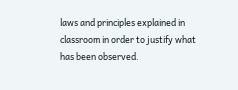laws and principles explained in classroom in order to justify what has been observed.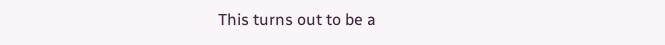This turns out to be a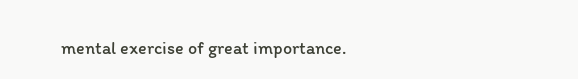mental exercise of great importance.